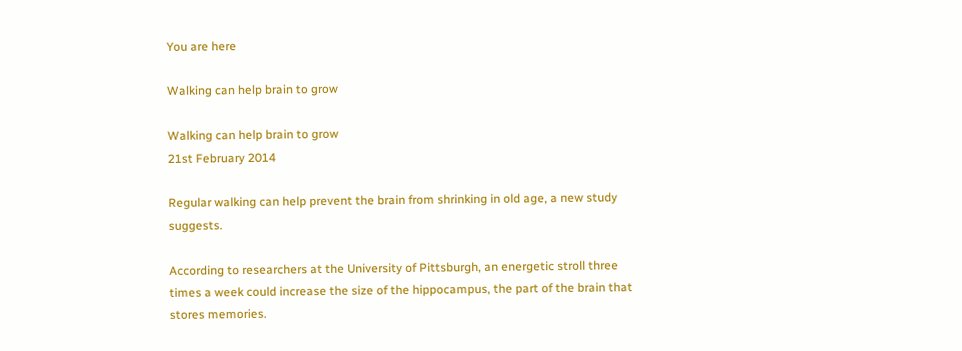You are here

Walking can help brain to grow

Walking can help brain to grow
21st February 2014

Regular walking can help prevent the brain from shrinking in old age, a new study suggests.

According to researchers at the University of Pittsburgh, an energetic stroll three times a week could increase the size of the hippocampus, the part of the brain that stores memories.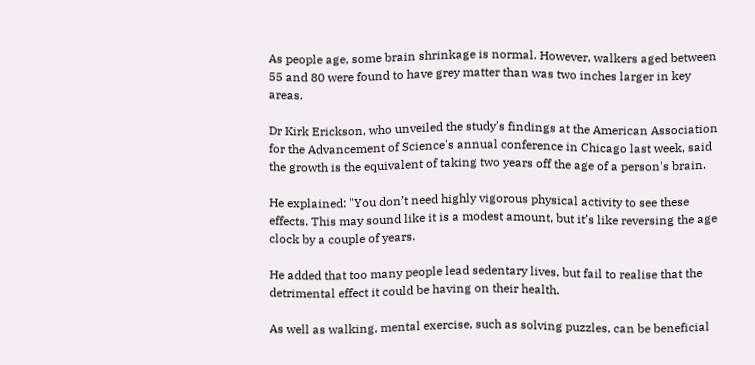As people age, some brain shrinkage is normal. However, walkers aged between 55 and 80 were found to have grey matter than was two inches larger in key areas.

Dr Kirk Erickson, who unveiled the study's findings at the American Association for the Advancement of Science's annual conference in Chicago last week, said the growth is the equivalent of taking two years off the age of a person's brain.

He explained: "You don’t need highly vigorous physical activity to see these effects. This may sound like it is a modest amount, but it’s like reversing the age clock by a couple of years.

He added that too many people lead sedentary lives, but fail to realise that the detrimental effect it could be having on their health.

As well as walking, mental exercise, such as solving puzzles, can be beneficial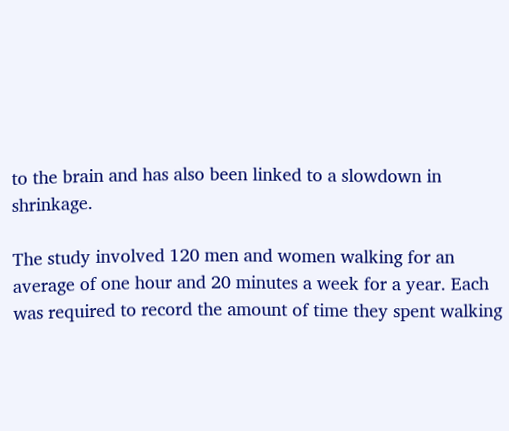to the brain and has also been linked to a slowdown in shrinkage.

The study involved 120 men and women walking for an average of one hour and 20 minutes a week for a year. Each was required to record the amount of time they spent walking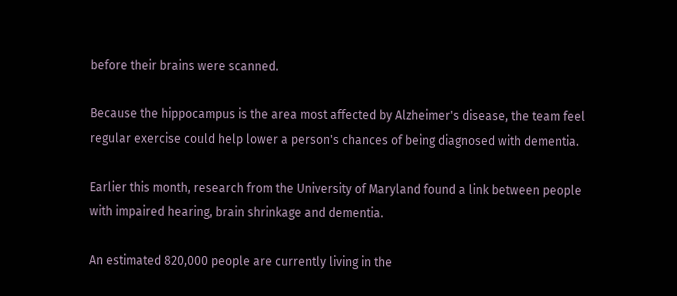before their brains were scanned.

Because the hippocampus is the area most affected by Alzheimer's disease, the team feel regular exercise could help lower a person's chances of being diagnosed with dementia.

Earlier this month, research from the University of Maryland found a link between people with impaired hearing, brain shrinkage and dementia.

An estimated 820,000 people are currently living in the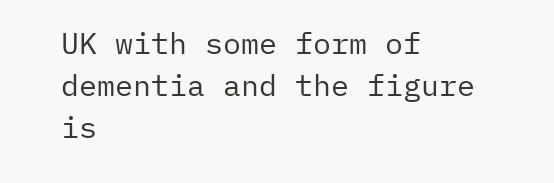UK with some form of dementia and the figure is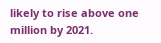likely to rise above one million by 2021.